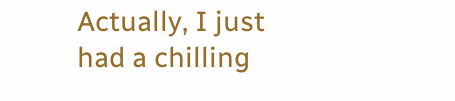Actually, I just had a chilling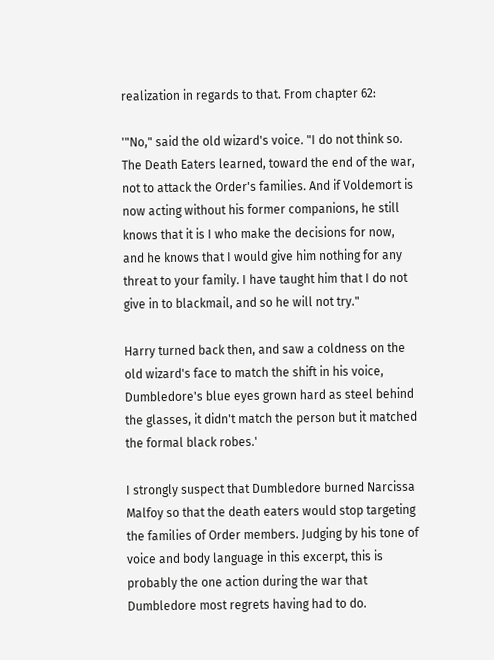realization in regards to that. From chapter 62:

'"No," said the old wizard's voice. "I do not think so. The Death Eaters learned, toward the end of the war, not to attack the Order's families. And if Voldemort is now acting without his former companions, he still knows that it is I who make the decisions for now, and he knows that I would give him nothing for any threat to your family. I have taught him that I do not give in to blackmail, and so he will not try."

Harry turned back then, and saw a coldness on the old wizard's face to match the shift in his voice, Dumbledore's blue eyes grown hard as steel behind the glasses, it didn't match the person but it matched the formal black robes.'

I strongly suspect that Dumbledore burned Narcissa Malfoy so that the death eaters would stop targeting the families of Order members. Judging by his tone of voice and body language in this excerpt, this is probably the one action during the war that Dumbledore most regrets having had to do.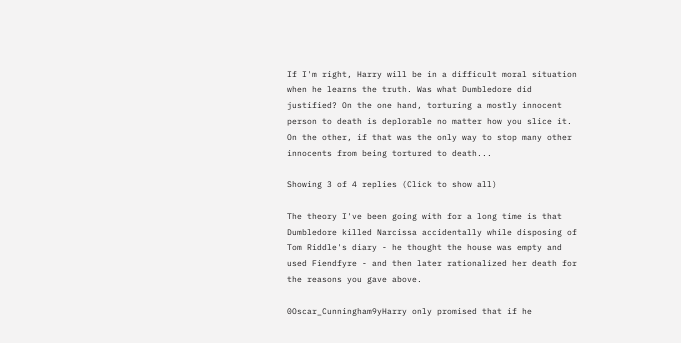If I'm right, Harry will be in a difficult moral situation when he learns the truth. Was what Dumbledore did justified? On the one hand, torturing a mostly innocent person to death is deplorable no matter how you slice it. On the other, if that was the only way to stop many other innocents from being tortured to death...

Showing 3 of 4 replies (Click to show all)

The theory I've been going with for a long time is that Dumbledore killed Narcissa accidentally while disposing of Tom Riddle's diary - he thought the house was empty and used Fiendfyre - and then later rationalized her death for the reasons you gave above.

0Oscar_Cunningham9yHarry only promised that if he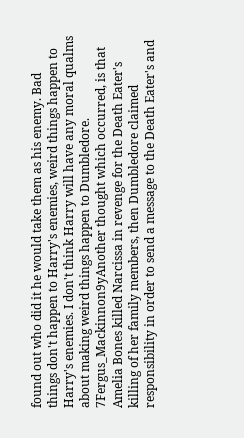found out who did it he would take them as his enemy. Bad things don't happen to Harry's enemies, weird things happen to Harry's enemies. I don't think Harry will have any moral qualms about making weird things happen to Dumbledore.
7Fergus_Mackinnon9yAnother thought which occurred, is that Amelia Bones killed Narcissa in revenge for the Death Eater's killing of her family members, then Dumbledore claimed responsibility in order to send a message to the Death Eater's and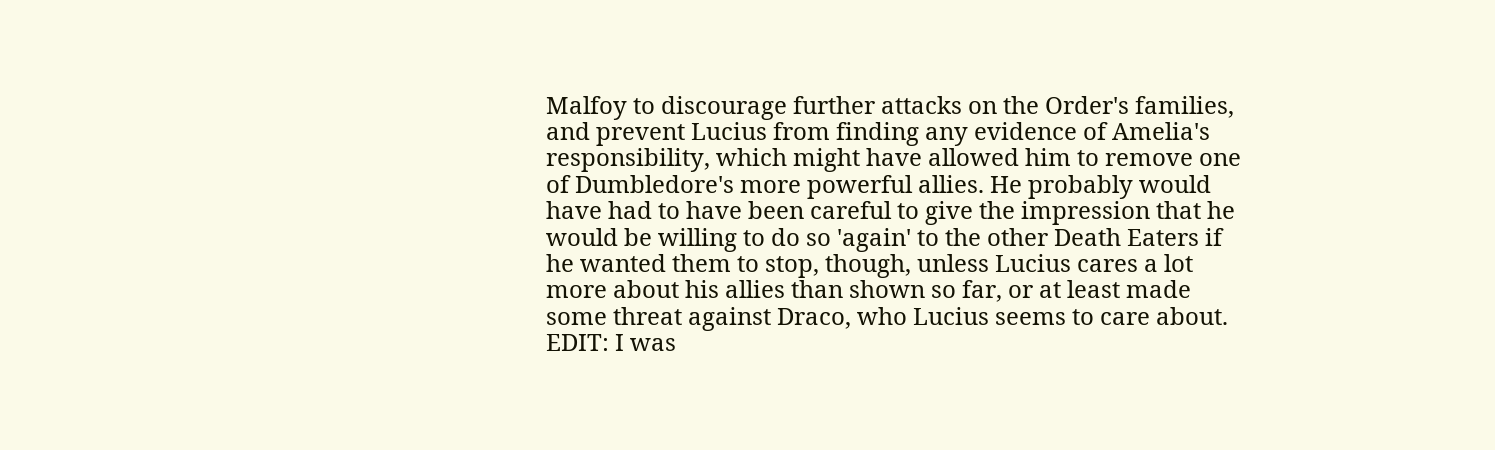Malfoy to discourage further attacks on the Order's families, and prevent Lucius from finding any evidence of Amelia's responsibility, which might have allowed him to remove one of Dumbledore's more powerful allies. He probably would have had to have been careful to give the impression that he would be willing to do so 'again' to the other Death Eaters if he wanted them to stop, though, unless Lucius cares a lot more about his allies than shown so far, or at least made some threat against Draco, who Lucius seems to care about. EDIT: I was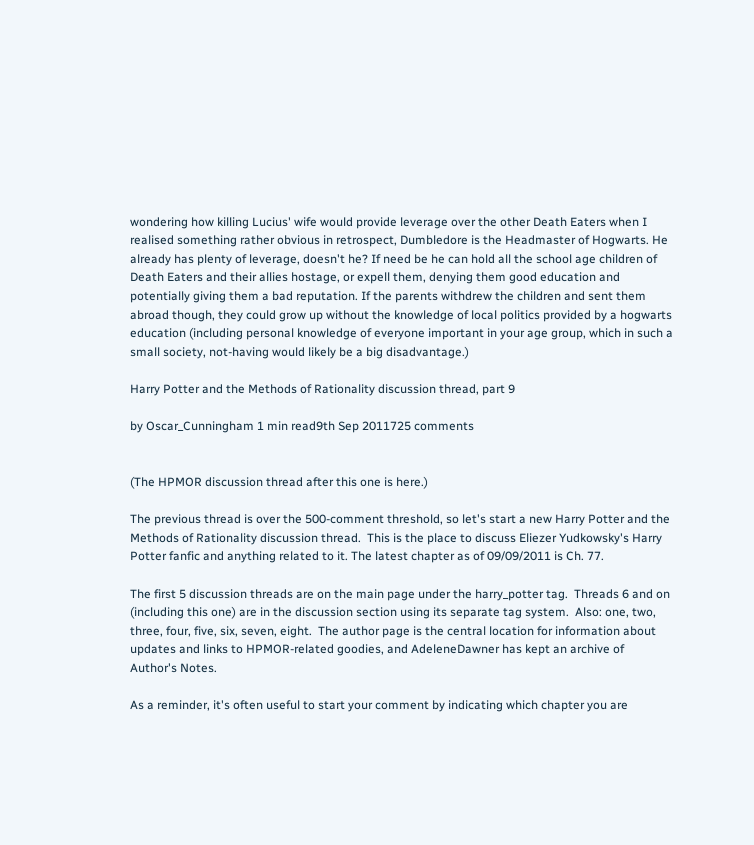wondering how killing Lucius' wife would provide leverage over the other Death Eaters when I realised something rather obvious in retrospect, Dumbledore is the Headmaster of Hogwarts. He already has plenty of leverage, doesn't he? If need be he can hold all the school age children of Death Eaters and their allies hostage, or expell them, denying them good education and potentially giving them a bad reputation. If the parents withdrew the children and sent them abroad though, they could grow up without the knowledge of local politics provided by a hogwarts education (including personal knowledge of everyone important in your age group, which in such a small society, not-having would likely be a big disadvantage.)

Harry Potter and the Methods of Rationality discussion thread, part 9

by Oscar_Cunningham 1 min read9th Sep 2011725 comments


(The HPMOR discussion thread after this one is here.)

The previous thread is over the 500-comment threshold, so let's start a new Harry Potter and the Methods of Rationality discussion thread.  This is the place to discuss Eliezer Yudkowsky's Harry Potter fanfic and anything related to it. The latest chapter as of 09/09/2011 is Ch. 77.

The first 5 discussion threads are on the main page under the harry_potter tag.  Threads 6 and on (including this one) are in the discussion section using its separate tag system.  Also: one, two, three, four, five, six, seven, eight.  The author page is the central location for information about updates and links to HPMOR-related goodies, and AdeleneDawner has kept an archive of Author's Notes.

As a reminder, it's often useful to start your comment by indicating which chapter you are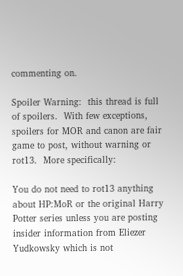commenting on.

Spoiler Warning:  this thread is full of spoilers.  With few exceptions, spoilers for MOR and canon are fair game to post, without warning or rot13.  More specifically:

You do not need to rot13 anything about HP:MoR or the original Harry Potter series unless you are posting insider information from Eliezer Yudkowsky which is not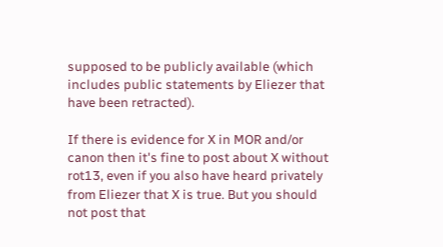supposed to be publicly available (which includes public statements by Eliezer that have been retracted).

If there is evidence for X in MOR and/or canon then it's fine to post about X without rot13, even if you also have heard privately from Eliezer that X is true. But you should not post that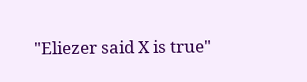"Eliezer said X is true"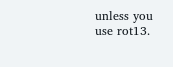unless you use rot13.